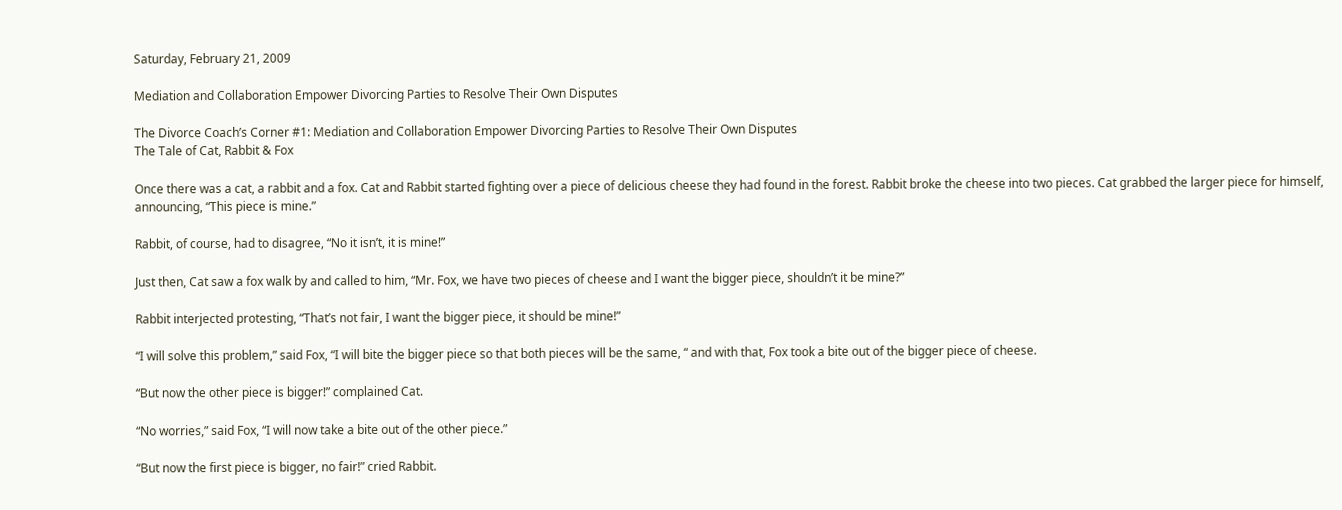Saturday, February 21, 2009

Mediation and Collaboration Empower Divorcing Parties to Resolve Their Own Disputes

The Divorce Coach’s Corner #1: Mediation and Collaboration Empower Divorcing Parties to Resolve Their Own Disputes
The Tale of Cat, Rabbit & Fox

Once there was a cat, a rabbit and a fox. Cat and Rabbit started fighting over a piece of delicious cheese they had found in the forest. Rabbit broke the cheese into two pieces. Cat grabbed the larger piece for himself, announcing, “This piece is mine.”

Rabbit, of course, had to disagree, “No it isn’t, it is mine!”

Just then, Cat saw a fox walk by and called to him, “Mr. Fox, we have two pieces of cheese and I want the bigger piece, shouldn’t it be mine?”

Rabbit interjected protesting, “That’s not fair, I want the bigger piece, it should be mine!”

“I will solve this problem,” said Fox, “I will bite the bigger piece so that both pieces will be the same, “ and with that, Fox took a bite out of the bigger piece of cheese.

“But now the other piece is bigger!” complained Cat.

“No worries,” said Fox, “I will now take a bite out of the other piece.”

“But now the first piece is bigger, no fair!” cried Rabbit.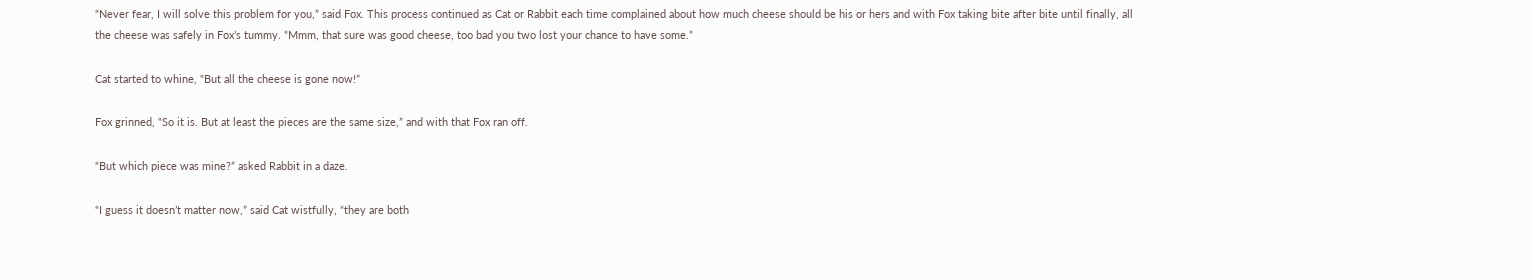“Never fear, I will solve this problem for you,” said Fox. This process continued as Cat or Rabbit each time complained about how much cheese should be his or hers and with Fox taking bite after bite until finally, all the cheese was safely in Fox’s tummy. “Mmm, that sure was good cheese, too bad you two lost your chance to have some.”

Cat started to whine, “But all the cheese is gone now!”

Fox grinned, “So it is. But at least the pieces are the same size,” and with that Fox ran off.

“But which piece was mine?” asked Rabbit in a daze.

“I guess it doesn’t matter now,” said Cat wistfully, “they are both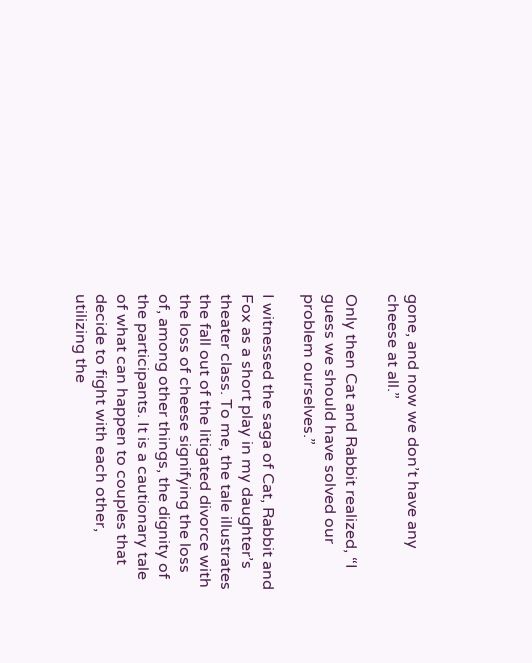gone, and now we don’t have any cheese at all.”

Only then Cat and Rabbit realized, “I guess we should have solved our problem ourselves.”

I witnessed the saga of Cat, Rabbit and Fox as a short play in my daughter’s theater class. To me, the tale illustrates the fall out of the litigated divorce with the loss of cheese signifying the loss of, among other things, the dignity of the participants. It is a cautionary tale of what can happen to couples that decide to fight with each other, utilizing the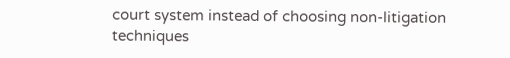court system instead of choosing non-litigation techniques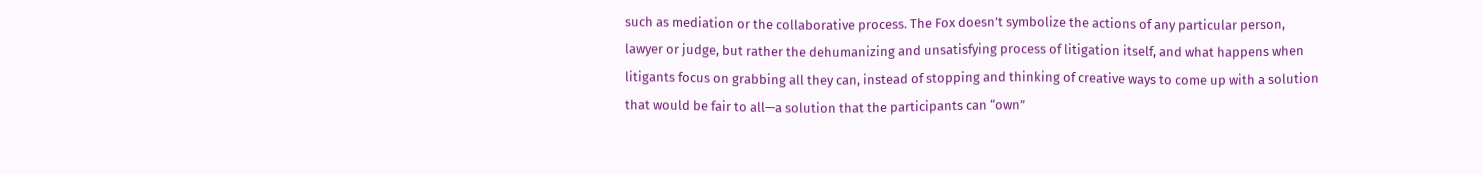such as mediation or the collaborative process. The Fox doesn’t symbolize the actions of any particular person, lawyer or judge, but rather the dehumanizing and unsatisfying process of litigation itself, and what happens when litigants focus on grabbing all they can, instead of stopping and thinking of creative ways to come up with a solution that would be fair to all—a solution that the participants can “own”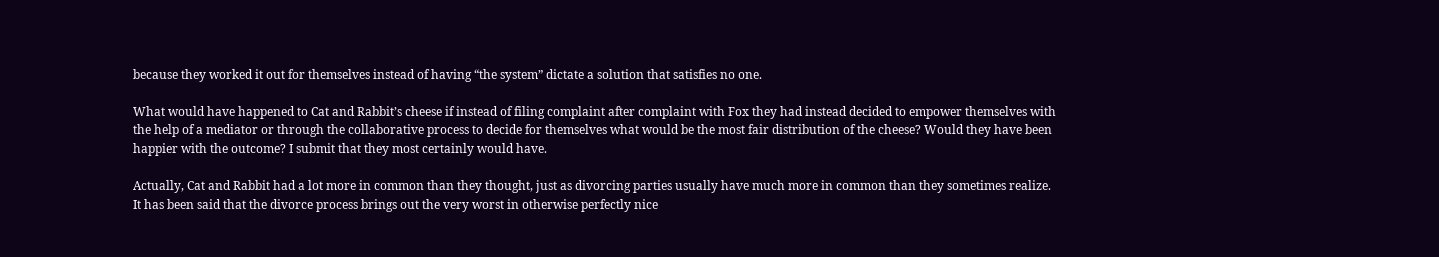because they worked it out for themselves instead of having “the system” dictate a solution that satisfies no one.

What would have happened to Cat and Rabbit’s cheese if instead of filing complaint after complaint with Fox they had instead decided to empower themselves with the help of a mediator or through the collaborative process to decide for themselves what would be the most fair distribution of the cheese? Would they have been happier with the outcome? I submit that they most certainly would have.

Actually, Cat and Rabbit had a lot more in common than they thought, just as divorcing parties usually have much more in common than they sometimes realize. It has been said that the divorce process brings out the very worst in otherwise perfectly nice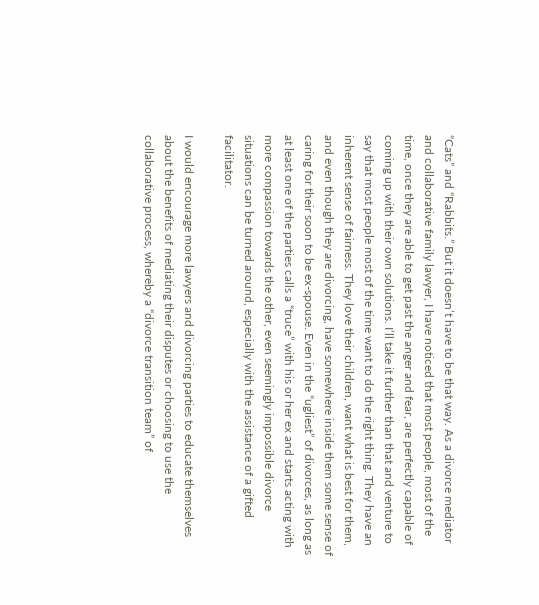“Cats” and “Rabbits.” But it doesn’t have to be that way. As a divorce mediator and collaborative family lawyer, I have noticed that most people, most of the time, once they are able to get past the anger and fear, are perfectly capable of coming up with their own solutions. I’ll take it further than that and venture to say that most people most of the time want to do the right thing. They have an inherent sense of fairness. They love their children, want what is best for them, and even though they are divorcing, have somewhere inside them some sense of caring for their soon to be ex-spouse. Even in the “ugliest” of divorces, as long as at least one of the parties calls a “truce” with his or her ex and starts acting with more compassion towards the other, even seemingly impossible divorce situations can be turned around, especially with the assistance of a gifted facilitator.

I would encourage more lawyers and divorcing parties to educate themselves about the benefits of mediating their disputes or choosing to use the collaborative process, whereby a “divorce transition team” of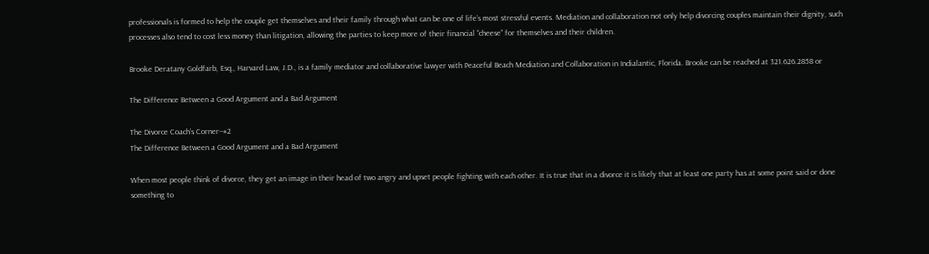professionals is formed to help the couple get themselves and their family through what can be one of life’s most stressful events. Mediation and collaboration not only help divorcing couples maintain their dignity, such processes also tend to cost less money than litigation, allowing the parties to keep more of their financial “cheese” for themselves and their children.

Brooke Deratany Goldfarb, Esq., Harvard Law, J.D., is a family mediator and collaborative lawyer with Peaceful Beach Mediation and Collaboration in Indialantic, Florida. Brooke can be reached at 321.626.2858 or

The Difference Between a Good Argument and a Bad Argument

The Divorce Coach’s Corner--#2
The Difference Between a Good Argument and a Bad Argument

When most people think of divorce, they get an image in their head of two angry and upset people fighting with each other. It is true that in a divorce it is likely that at least one party has at some point said or done something to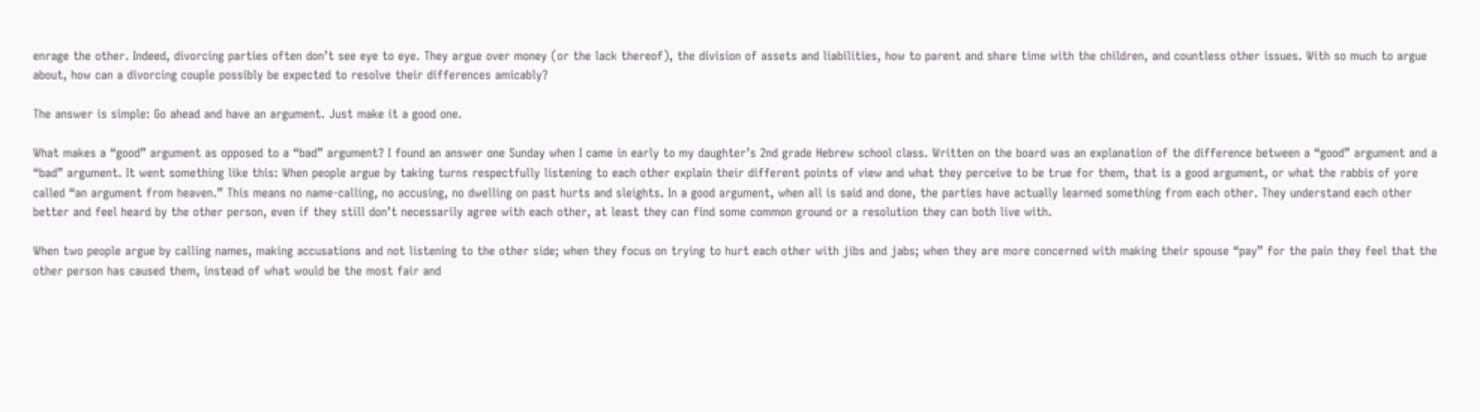enrage the other. Indeed, divorcing parties often don’t see eye to eye. They argue over money (or the lack thereof), the division of assets and liabilities, how to parent and share time with the children, and countless other issues. With so much to argue about, how can a divorcing couple possibly be expected to resolve their differences amicably?

The answer is simple: Go ahead and have an argument. Just make it a good one.

What makes a “good” argument as opposed to a “bad” argument? I found an answer one Sunday when I came in early to my daughter’s 2nd grade Hebrew school class. Written on the board was an explanation of the difference between a “good” argument and a “bad” argument. It went something like this: When people argue by taking turns respectfully listening to each other explain their different points of view and what they perceive to be true for them, that is a good argument, or what the rabbis of yore called “an argument from heaven.” This means no name-calling, no accusing, no dwelling on past hurts and sleights. In a good argument, when all is said and done, the parties have actually learned something from each other. They understand each other better and feel heard by the other person, even if they still don’t necessarily agree with each other, at least they can find some common ground or a resolution they can both live with.

When two people argue by calling names, making accusations and not listening to the other side; when they focus on trying to hurt each other with jibs and jabs; when they are more concerned with making their spouse “pay” for the pain they feel that the other person has caused them, instead of what would be the most fair and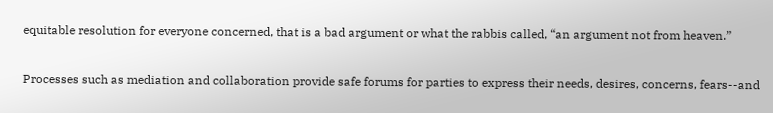equitable resolution for everyone concerned, that is a bad argument or what the rabbis called, “an argument not from heaven.”

Processes such as mediation and collaboration provide safe forums for parties to express their needs, desires, concerns, fears--and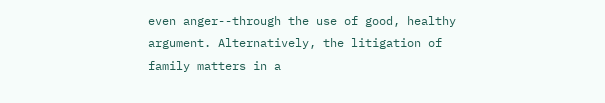even anger--through the use of good, healthy argument. Alternatively, the litigation of family matters in a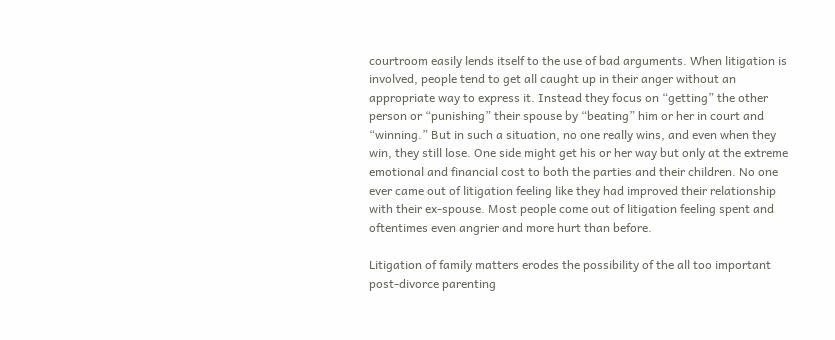courtroom easily lends itself to the use of bad arguments. When litigation is involved, people tend to get all caught up in their anger without an appropriate way to express it. Instead they focus on “getting” the other person or “punishing” their spouse by “beating” him or her in court and “winning.” But in such a situation, no one really wins, and even when they win, they still lose. One side might get his or her way but only at the extreme emotional and financial cost to both the parties and their children. No one ever came out of litigation feeling like they had improved their relationship with their ex-spouse. Most people come out of litigation feeling spent and oftentimes even angrier and more hurt than before.

Litigation of family matters erodes the possibility of the all too important post-divorce parenting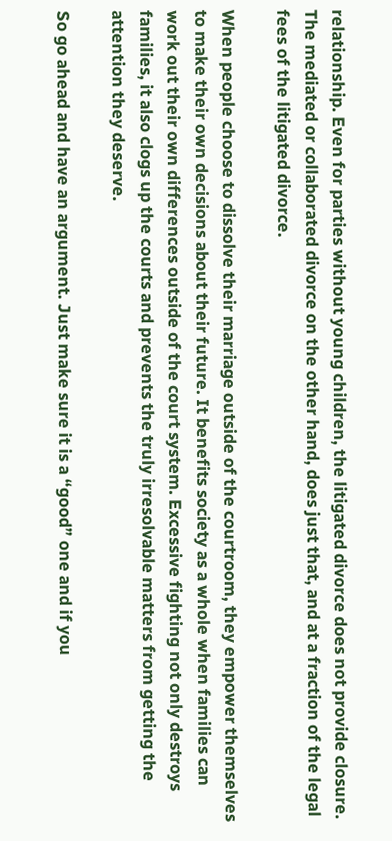relationship. Even for parties without young children, the litigated divorce does not provide closure. The mediated or collaborated divorce on the other hand, does just that, and at a fraction of the legal fees of the litigated divorce.

When people choose to dissolve their marriage outside of the courtroom, they empower themselves to make their own decisions about their future. It benefits society as a whole when families can work out their own differences outside of the court system. Excessive fighting not only destroys families, it also clogs up the courts and prevents the truly irresolvable matters from getting the attention they deserve.

So go ahead and have an argument. Just make sure it is a “good” one and if you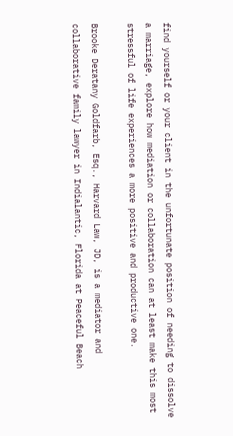find yourself or your client in the unfortunate position of needing to dissolve a marriage, explore how mediation or collaboration can at least make this most stressful of life experiences a more positive and productive one.

Brooke Deratany Goldfarb, Esq., Harvard Law, JD, is a mediator and collaborative family lawyer in Indialantic, Florida at Peaceful Beach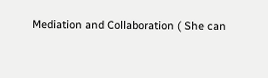Mediation and Collaboration ( She can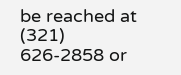be reached at (321) 626-2858 or